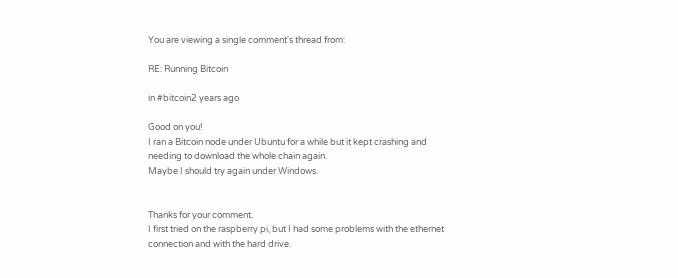You are viewing a single comment's thread from:

RE: Running Bitcoin

in #bitcoin2 years ago

Good on you!
I ran a Bitcoin node under Ubuntu for a while but it kept crashing and needing to download the whole chain again.
Maybe I should try again under Windows.


Thanks for your comment.
I first tried on the raspberry pi, but I had some problems with the ethernet connection and with the hard drive.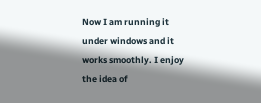Now I am running it under windows and it works smoothly. I enjoy the idea of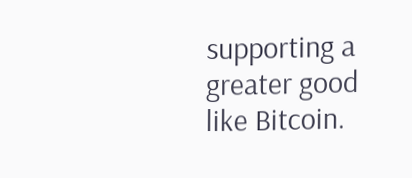supporting a greater good like Bitcoin.